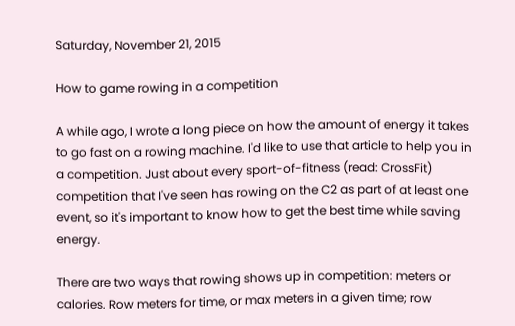Saturday, November 21, 2015

How to game rowing in a competition

A while ago, I wrote a long piece on how the amount of energy it takes to go fast on a rowing machine. I'd like to use that article to help you in a competition. Just about every sport-of-fitness (read: CrossFit) competition that I've seen has rowing on the C2 as part of at least one event, so it's important to know how to get the best time while saving energy.

There are two ways that rowing shows up in competition: meters or calories. Row meters for time, or max meters in a given time; row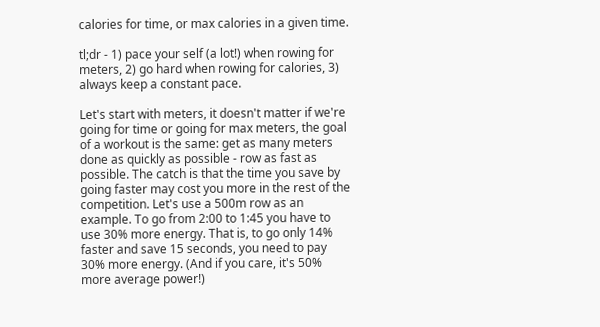calories for time, or max calories in a given time.

tl;dr - 1) pace your self (a lot!) when rowing for meters, 2) go hard when rowing for calories, 3) always keep a constant pace.

Let's start with meters, it doesn't matter if we're going for time or going for max meters, the goal of a workout is the same: get as many meters done as quickly as possible - row as fast as possible. The catch is that the time you save by going faster may cost you more in the rest of the competition. Let's use a 500m row as an example. To go from 2:00 to 1:45 you have to use 30% more energy. That is, to go only 14% faster and save 15 seconds, you need to pay 30% more energy. (And if you care, it's 50% more average power!)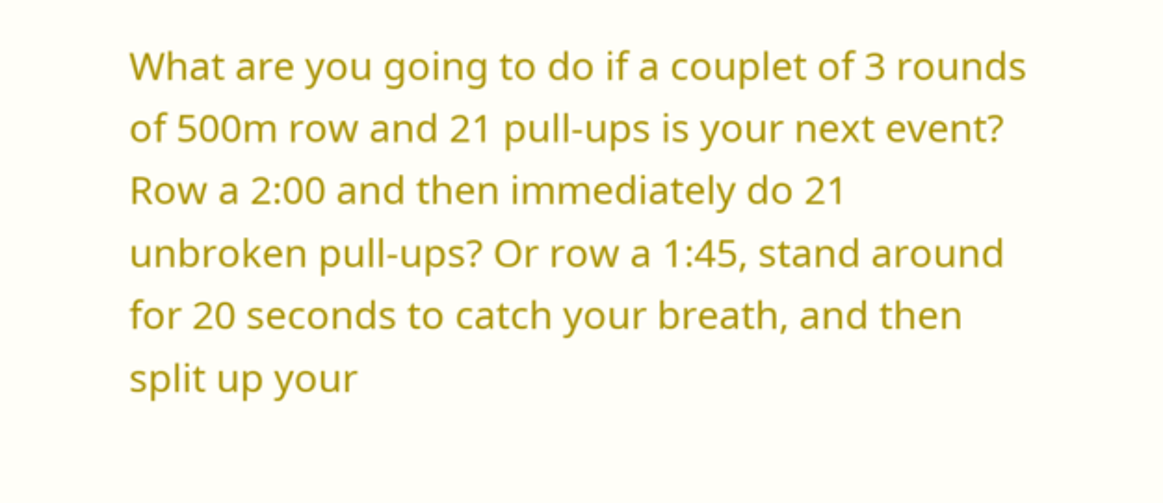What are you going to do if a couplet of 3 rounds of 500m row and 21 pull-ups is your next event? Row a 2:00 and then immediately do 21 unbroken pull-ups? Or row a 1:45, stand around for 20 seconds to catch your breath, and then split up your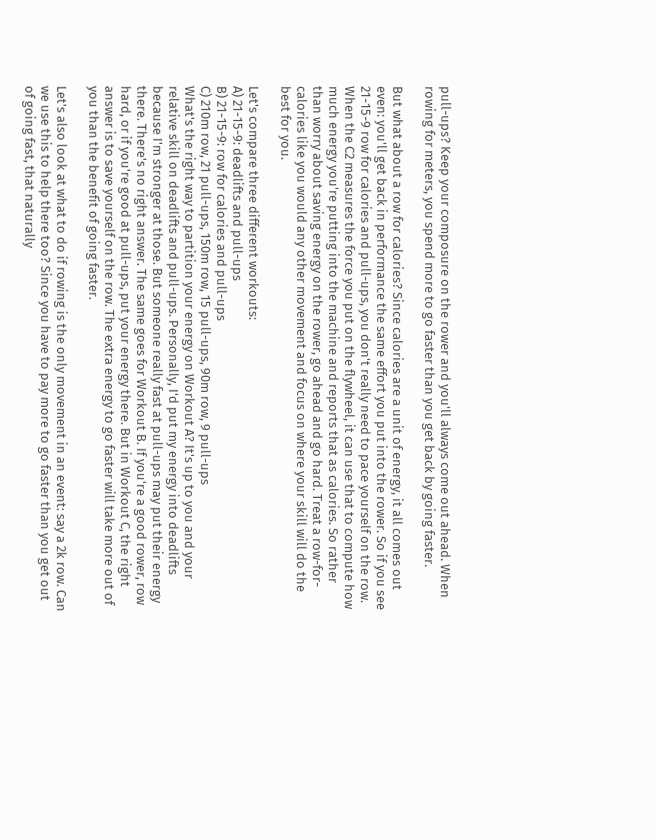pull-ups? Keep your composure on the rower and you'll always come out ahead. When rowing for meters, you spend more to go faster than you get back by going faster.

But what about a row for calories? Since calories are a unit of energy, it all comes out even: you'll get back in performance the same effort you put into the rower. So if you see 21-15-9 row for calories and pull-ups, you don't really need to pace yourself on the row. When the C2 measures the force you put on the flywheel, it can use that to compute how much energy you're putting into the machine and reports that as calories. So rather than worry about saving energy on the rower, go ahead and go hard. Treat a row-for-calories like you would any other movement and focus on where your skill will do the best for you.

Let's compare three different workouts:
A) 21-15-9: deadlifts and pull-ups
B) 21-15-9: row for calories and pull-ups
C) 210m row, 21 pull-ups, 150m row, 15 pull-ups, 90m row, 9 pull-ups
What's the right way to partition your energy on Workout A? It's up to you and your relative skill on deadlifts and pull-ups. Personally, I'd put my energy into deadlifts because I'm stronger at those. But someone really fast at pull-ups may put their energy there. There's no right answer. The same goes for Workout B. If you're a good rower, row hard, or if you're good at pull-ups, put your energy there. But in Workout C, the right answer is to save yourself on the row. The extra energy to go faster will take more out of you than the benefit of going faster.

Let's also look at what to do if rowing is the only movement in an event: say a 2k row. Can we use this to help there too? Since you have to pay more to go faster than you get out of going fast, that naturally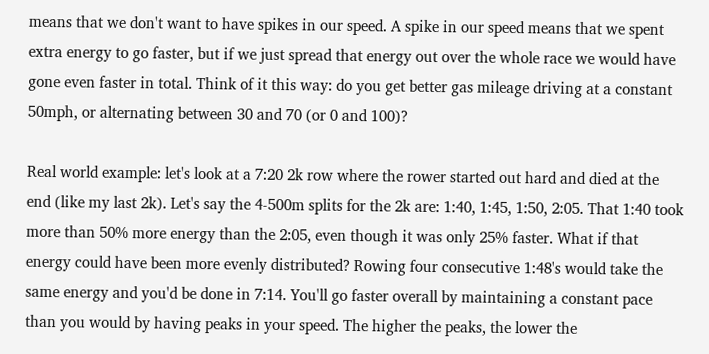means that we don't want to have spikes in our speed. A spike in our speed means that we spent extra energy to go faster, but if we just spread that energy out over the whole race we would have gone even faster in total. Think of it this way: do you get better gas mileage driving at a constant 50mph, or alternating between 30 and 70 (or 0 and 100)?

Real world example: let's look at a 7:20 2k row where the rower started out hard and died at the end (like my last 2k). Let's say the 4-500m splits for the 2k are: 1:40, 1:45, 1:50, 2:05. That 1:40 took more than 50% more energy than the 2:05, even though it was only 25% faster. What if that energy could have been more evenly distributed? Rowing four consecutive 1:48's would take the same energy and you'd be done in 7:14. You'll go faster overall by maintaining a constant pace than you would by having peaks in your speed. The higher the peaks, the lower the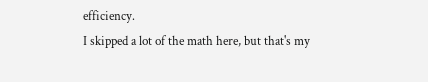efficiency.
I skipped a lot of the math here, but that's my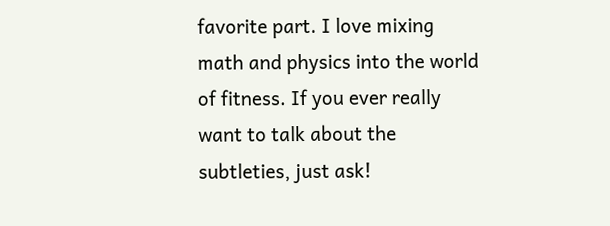favorite part. I love mixing math and physics into the world of fitness. If you ever really want to talk about the subtleties, just ask!